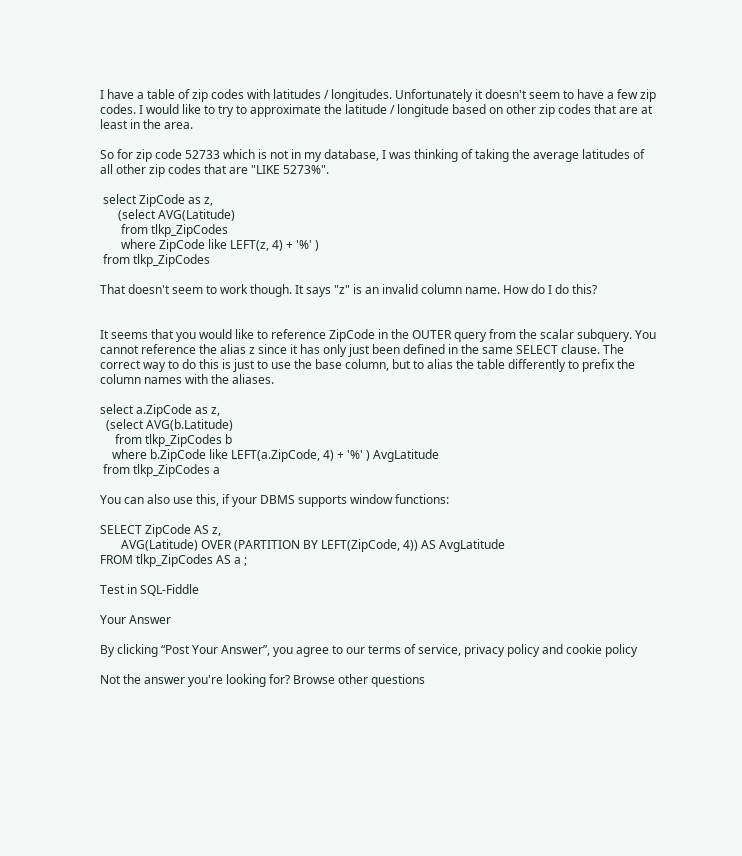I have a table of zip codes with latitudes / longitudes. Unfortunately it doesn't seem to have a few zip codes. I would like to try to approximate the latitude / longitude based on other zip codes that are at least in the area.

So for zip code 52733 which is not in my database, I was thinking of taking the average latitudes of all other zip codes that are "LIKE 5273%".

 select ZipCode as z,
      (select AVG(Latitude)
       from tlkp_ZipCodes
       where ZipCode like LEFT(z, 4) + '%' )
 from tlkp_ZipCodes

That doesn't seem to work though. It says "z" is an invalid column name. How do I do this?


It seems that you would like to reference ZipCode in the OUTER query from the scalar subquery. You cannot reference the alias z since it has only just been defined in the same SELECT clause. The correct way to do this is just to use the base column, but to alias the table differently to prefix the column names with the aliases.

select a.ZipCode as z,
  (select AVG(b.Latitude)
     from tlkp_ZipCodes b
    where b.ZipCode like LEFT(a.ZipCode, 4) + '%' ) AvgLatitude
 from tlkp_ZipCodes a

You can also use this, if your DBMS supports window functions:

SELECT ZipCode AS z,
       AVG(Latitude) OVER (PARTITION BY LEFT(ZipCode, 4)) AS AvgLatitude
FROM tlkp_ZipCodes AS a ;

Test in SQL-Fiddle

Your Answer

By clicking “Post Your Answer”, you agree to our terms of service, privacy policy and cookie policy

Not the answer you're looking for? Browse other questions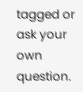tagged or ask your own question.